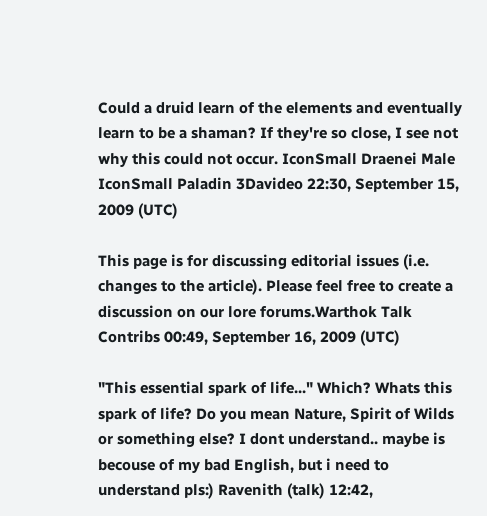Could a druid learn of the elements and eventually learn to be a shaman? If they're so close, I see not why this could not occur. IconSmall Draenei Male IconSmall Paladin 3Davideo 22:30, September 15, 2009 (UTC)

This page is for discussing editorial issues (i.e. changes to the article). Please feel free to create a discussion on our lore forums.Warthok Talk Contribs 00:49, September 16, 2009 (UTC)

"This essential spark of life..." Which? Whats this spark of life? Do you mean Nature, Spirit of Wilds or something else? I dont understand.. maybe is becouse of my bad English, but i need to understand pls:) Ravenith (talk) 12:42,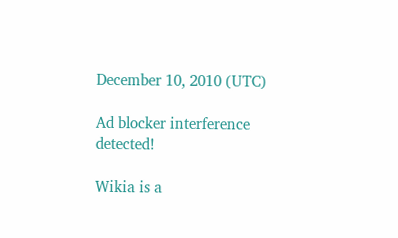December 10, 2010 (UTC)

Ad blocker interference detected!

Wikia is a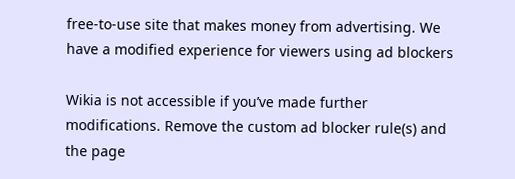free-to-use site that makes money from advertising. We have a modified experience for viewers using ad blockers

Wikia is not accessible if you’ve made further modifications. Remove the custom ad blocker rule(s) and the page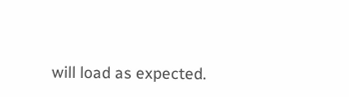will load as expected.